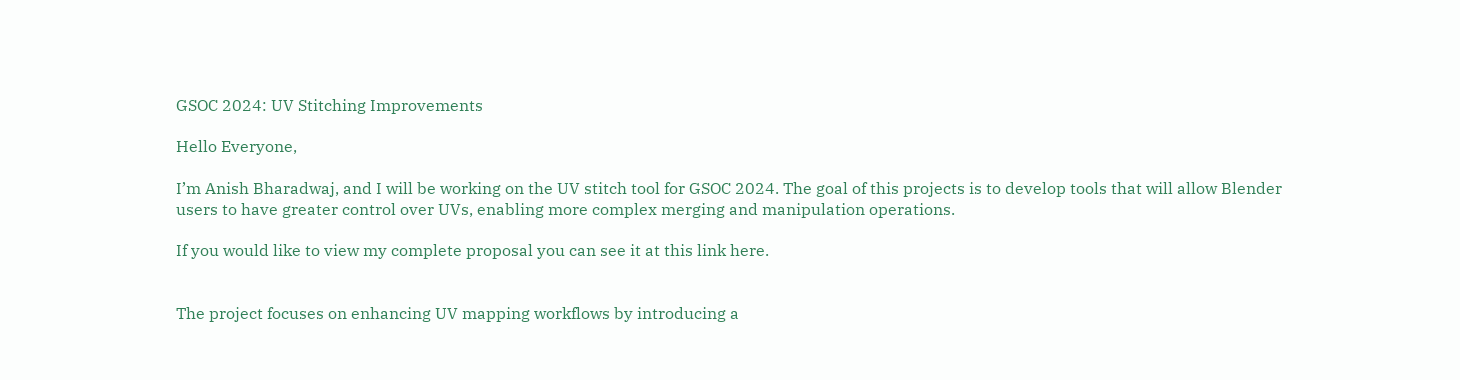GSOC 2024: UV Stitching Improvements

Hello Everyone,

I’m Anish Bharadwaj, and I will be working on the UV stitch tool for GSOC 2024. The goal of this projects is to develop tools that will allow Blender users to have greater control over UVs, enabling more complex merging and manipulation operations.

If you would like to view my complete proposal you can see it at this link here.


The project focuses on enhancing UV mapping workflows by introducing a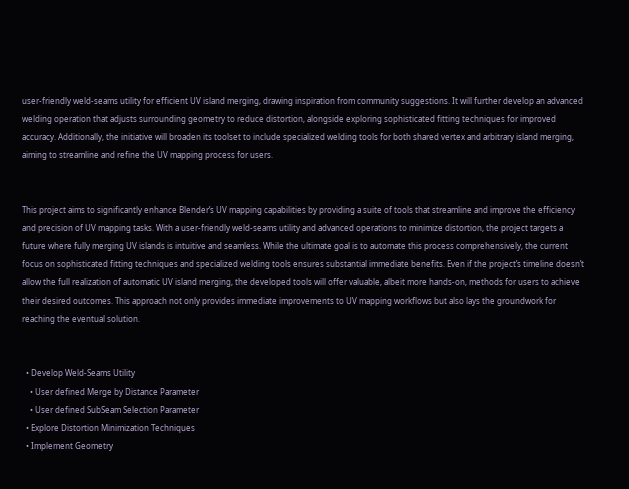user-friendly weld-seams utility for efficient UV island merging, drawing inspiration from community suggestions. It will further develop an advanced welding operation that adjusts surrounding geometry to reduce distortion, alongside exploring sophisticated fitting techniques for improved accuracy. Additionally, the initiative will broaden its toolset to include specialized welding tools for both shared vertex and arbitrary island merging, aiming to streamline and refine the UV mapping process for users.


This project aims to significantly enhance Blender’s UV mapping capabilities by providing a suite of tools that streamline and improve the efficiency and precision of UV mapping tasks. With a user-friendly weld-seams utility and advanced operations to minimize distortion, the project targets a future where fully merging UV islands is intuitive and seamless. While the ultimate goal is to automate this process comprehensively, the current focus on sophisticated fitting techniques and specialized welding tools ensures substantial immediate benefits. Even if the project’s timeline doesn’t allow the full realization of automatic UV island merging, the developed tools will offer valuable, albeit more hands-on, methods for users to achieve their desired outcomes. This approach not only provides immediate improvements to UV mapping workflows but also lays the groundwork for reaching the eventual solution.


  • Develop Weld-Seams Utility
    • User defined Merge by Distance Parameter
    • User defined SubSeam Selection Parameter
  • Explore Distortion Minimization Techniques
  • Implement Geometry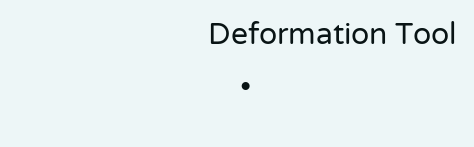Deformation Tool
    •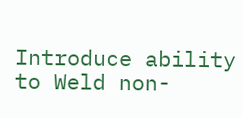Introduce ability to Weld non-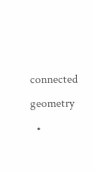connected geometry
  •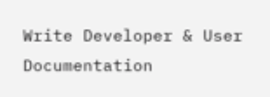Write Developer & User Documentation